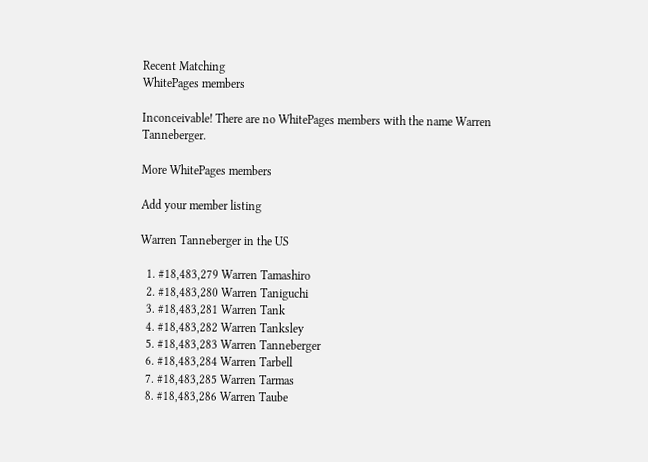Recent Matching
WhitePages members

Inconceivable! There are no WhitePages members with the name Warren Tanneberger.

More WhitePages members

Add your member listing

Warren Tanneberger in the US

  1. #18,483,279 Warren Tamashiro
  2. #18,483,280 Warren Taniguchi
  3. #18,483,281 Warren Tank
  4. #18,483,282 Warren Tanksley
  5. #18,483,283 Warren Tanneberger
  6. #18,483,284 Warren Tarbell
  7. #18,483,285 Warren Tarmas
  8. #18,483,286 Warren Taube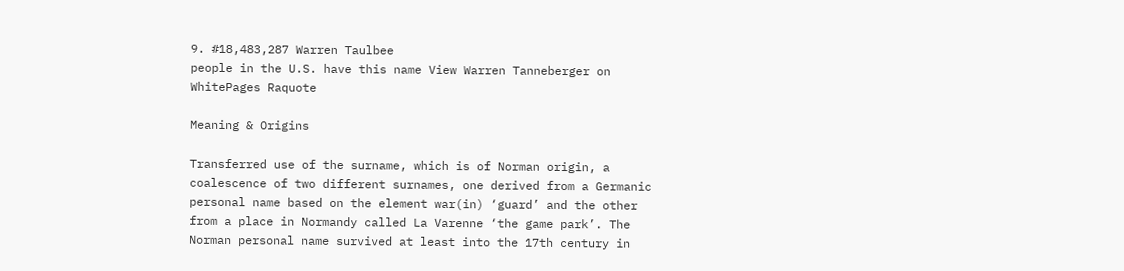9. #18,483,287 Warren Taulbee
people in the U.S. have this name View Warren Tanneberger on WhitePages Raquote

Meaning & Origins

Transferred use of the surname, which is of Norman origin, a coalescence of two different surnames, one derived from a Germanic personal name based on the element war(in) ‘guard’ and the other from a place in Normandy called La Varenne ‘the game park’. The Norman personal name survived at least into the 17th century in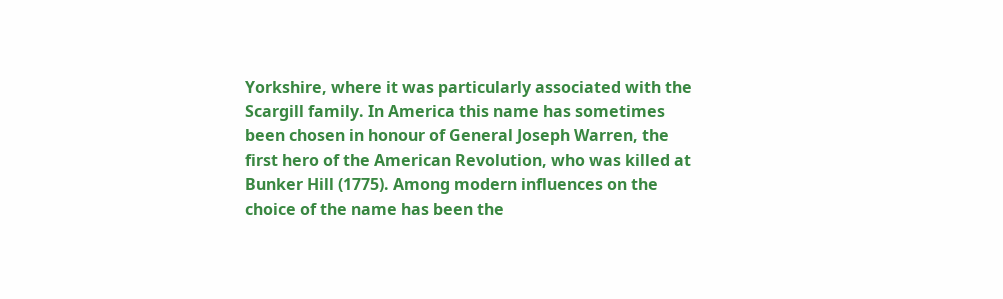Yorkshire, where it was particularly associated with the Scargill family. In America this name has sometimes been chosen in honour of General Joseph Warren, the first hero of the American Revolution, who was killed at Bunker Hill (1775). Among modern influences on the choice of the name has been the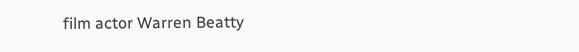film actor Warren Beatty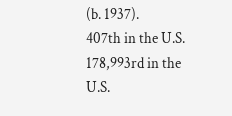(b. 1937).
407th in the U.S.
178,993rd in the U.S.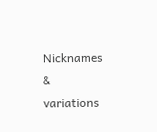Nicknames & variations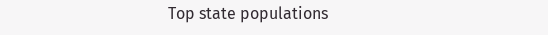Top state populations